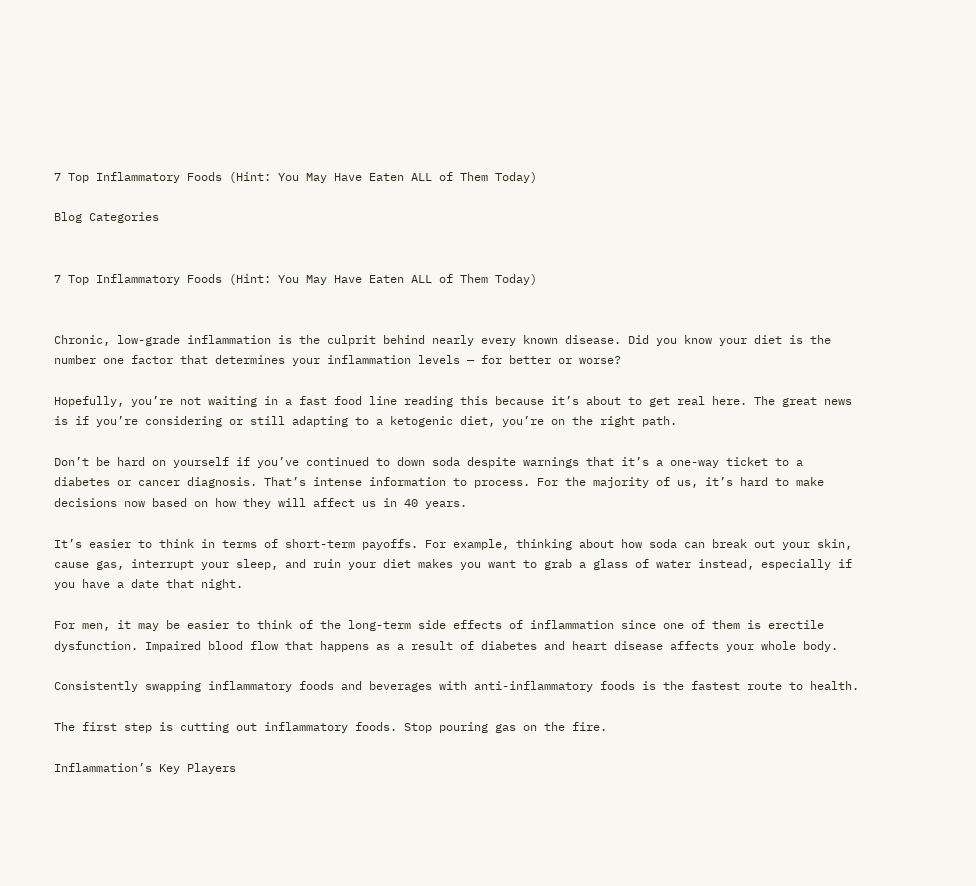7 Top Inflammatory Foods (Hint: You May Have Eaten ALL of Them Today)

Blog Categories


7 Top Inflammatory Foods (Hint: You May Have Eaten ALL of Them Today)


Chronic, low-grade inflammation is the culprit behind nearly every known disease. Did you know your diet is the number one factor that determines your inflammation levels — for better or worse?

Hopefully, you’re not waiting in a fast food line reading this because it’s about to get real here. The great news is if you’re considering or still adapting to a ketogenic diet, you’re on the right path.

Don’t be hard on yourself if you’ve continued to down soda despite warnings that it’s a one-way ticket to a diabetes or cancer diagnosis. That’s intense information to process. For the majority of us, it’s hard to make decisions now based on how they will affect us in 40 years.

It’s easier to think in terms of short-term payoffs. For example, thinking about how soda can break out your skin, cause gas, interrupt your sleep, and ruin your diet makes you want to grab a glass of water instead, especially if you have a date that night.

For men, it may be easier to think of the long-term side effects of inflammation since one of them is erectile dysfunction. Impaired blood flow that happens as a result of diabetes and heart disease affects your whole body.

Consistently swapping inflammatory foods and beverages with anti-inflammatory foods is the fastest route to health.

The first step is cutting out inflammatory foods. Stop pouring gas on the fire.

Inflammation’s Key Players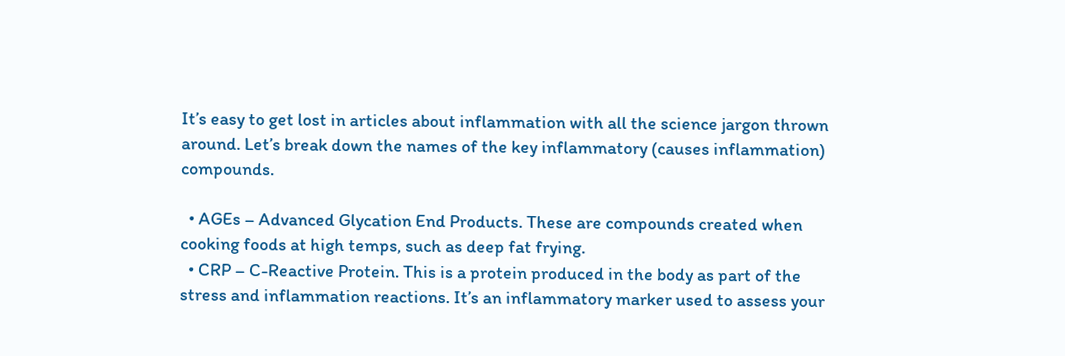It’s easy to get lost in articles about inflammation with all the science jargon thrown around. Let’s break down the names of the key inflammatory (causes inflammation) compounds.

  • AGEs – Advanced Glycation End Products. These are compounds created when cooking foods at high temps, such as deep fat frying.
  • CRP – C-Reactive Protein. This is a protein produced in the body as part of the stress and inflammation reactions. It’s an inflammatory marker used to assess your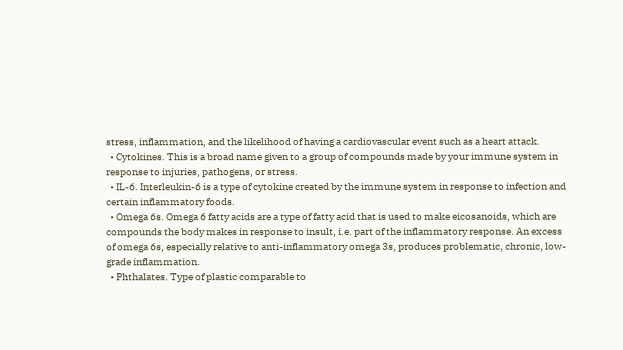stress, inflammation, and the likelihood of having a cardiovascular event such as a heart attack.
  • Cytokines. This is a broad name given to a group of compounds made by your immune system in response to injuries, pathogens, or stress.
  • IL-6. Interleukin-6 is a type of cytokine created by the immune system in response to infection and certain inflammatory foods.
  • Omega 6s. Omega 6 fatty acids are a type of fatty acid that is used to make eicosanoids, which are compounds the body makes in response to insult, i.e. part of the inflammatory response. An excess of omega 6s, especially relative to anti-inflammatory omega 3s, produces problematic, chronic, low-grade inflammation.
  • Phthalates. Type of plastic comparable to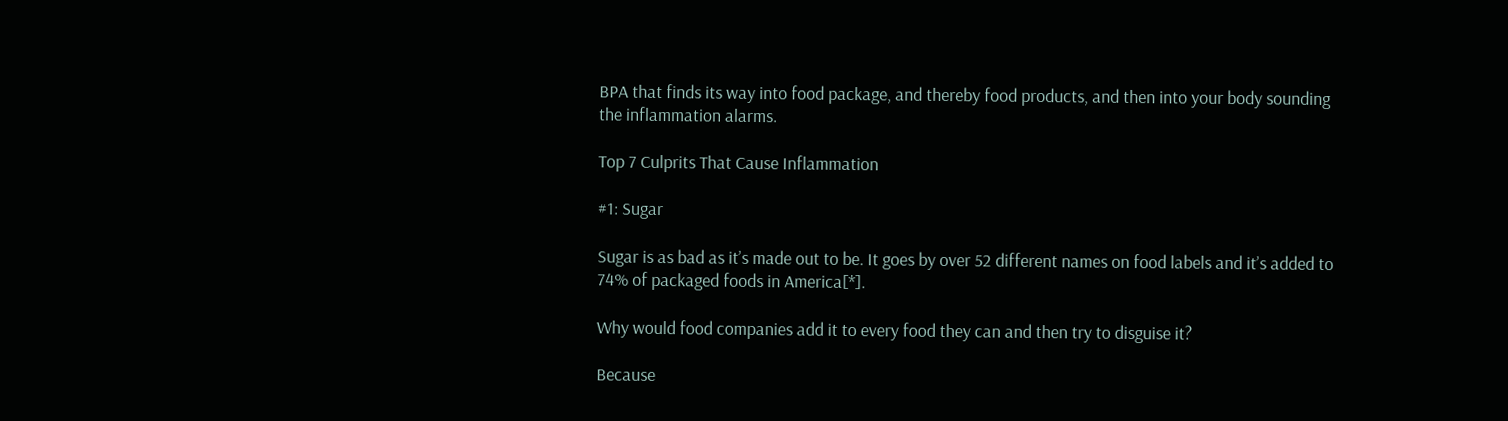BPA that finds its way into food package, and thereby food products, and then into your body sounding the inflammation alarms.

Top 7 Culprits That Cause Inflammation

#1: Sugar

Sugar is as bad as it’s made out to be. It goes by over 52 different names on food labels and it’s added to 74% of packaged foods in America[*].

Why would food companies add it to every food they can and then try to disguise it?

Because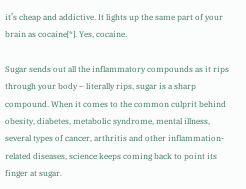it’s cheap and addictive. It lights up the same part of your brain as cocaine[*]. Yes, cocaine.

Sugar sends out all the inflammatory compounds as it rips through your body – literally rips, sugar is a sharp compound. When it comes to the common culprit behind obesity, diabetes, metabolic syndrome, mental illness, several types of cancer, arthritis and other inflammation-related diseases, science keeps coming back to point its finger at sugar.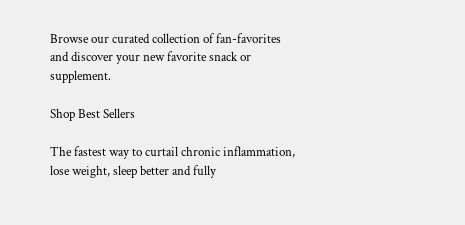Browse our curated collection of fan-favorites and discover your new favorite snack or supplement.

Shop Best Sellers

The fastest way to curtail chronic inflammation, lose weight, sleep better and fully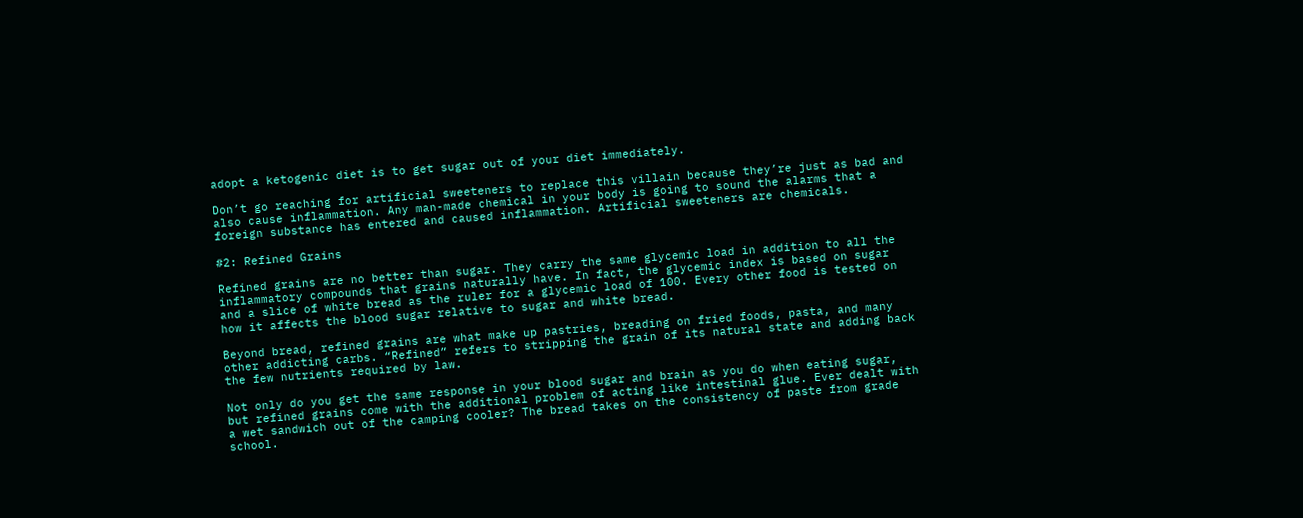adopt a ketogenic diet is to get sugar out of your diet immediately.

Don’t go reaching for artificial sweeteners to replace this villain because they’re just as bad and also cause inflammation. Any man-made chemical in your body is going to sound the alarms that a foreign substance has entered and caused inflammation. Artificial sweeteners are chemicals.

#2: Refined Grains

Refined grains are no better than sugar. They carry the same glycemic load in addition to all the inflammatory compounds that grains naturally have. In fact, the glycemic index is based on sugar and a slice of white bread as the ruler for a glycemic load of 100. Every other food is tested on how it affects the blood sugar relative to sugar and white bread.

Beyond bread, refined grains are what make up pastries, breading on fried foods, pasta, and many other addicting carbs. “Refined” refers to stripping the grain of its natural state and adding back the few nutrients required by law.

Not only do you get the same response in your blood sugar and brain as you do when eating sugar, but refined grains come with the additional problem of acting like intestinal glue. Ever dealt with a wet sandwich out of the camping cooler? The bread takes on the consistency of paste from grade school.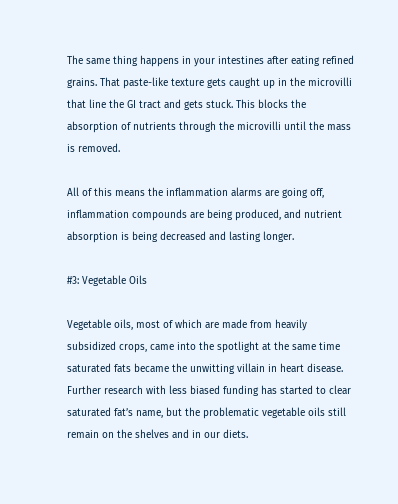The same thing happens in your intestines after eating refined grains. That paste-like texture gets caught up in the microvilli that line the GI tract and gets stuck. This blocks the absorption of nutrients through the microvilli until the mass is removed.

All of this means the inflammation alarms are going off, inflammation compounds are being produced, and nutrient absorption is being decreased and lasting longer.

#3: Vegetable Oils

Vegetable oils, most of which are made from heavily subsidized crops, came into the spotlight at the same time saturated fats became the unwitting villain in heart disease. Further research with less biased funding has started to clear saturated fat’s name, but the problematic vegetable oils still remain on the shelves and in our diets.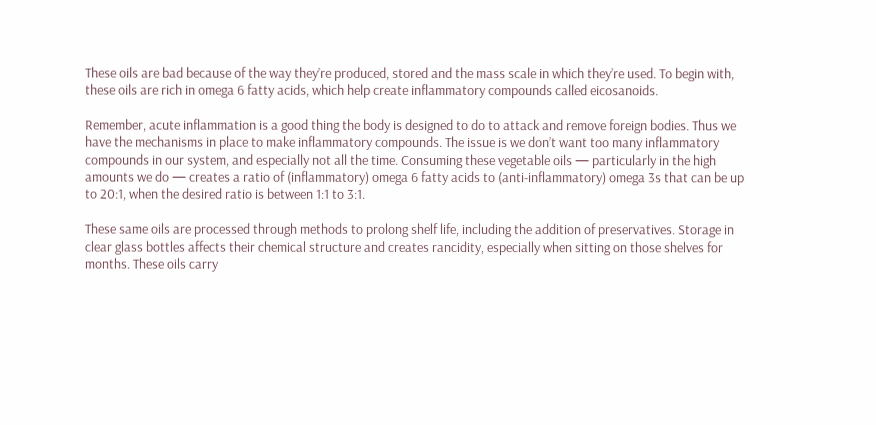These oils are bad because of the way they’re produced, stored and the mass scale in which they’re used. To begin with, these oils are rich in omega 6 fatty acids, which help create inflammatory compounds called eicosanoids.

Remember, acute inflammation is a good thing the body is designed to do to attack and remove foreign bodies. Thus we have the mechanisms in place to make inflammatory compounds. The issue is we don’t want too many inflammatory compounds in our system, and especially not all the time. Consuming these vegetable oils — particularly in the high amounts we do — creates a ratio of (inflammatory) omega 6 fatty acids to (anti-inflammatory) omega 3s that can be up to 20:1, when the desired ratio is between 1:1 to 3:1.

These same oils are processed through methods to prolong shelf life, including the addition of preservatives. Storage in clear glass bottles affects their chemical structure and creates rancidity, especially when sitting on those shelves for months. These oils carry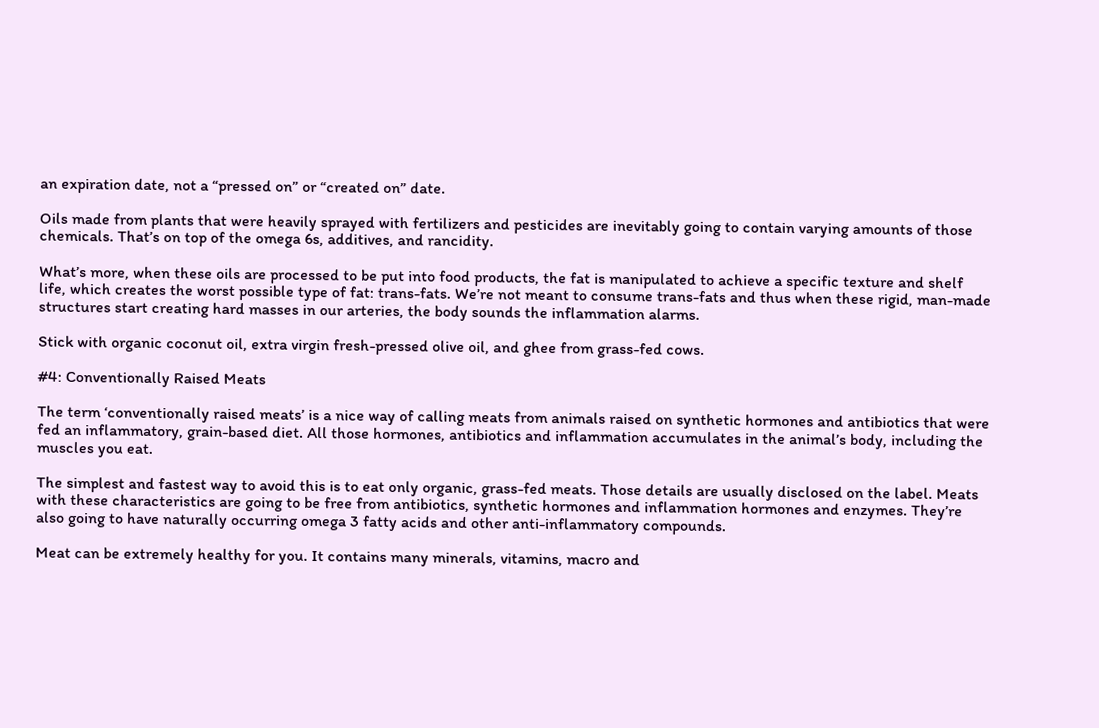an expiration date, not a “pressed on” or “created on” date.

Oils made from plants that were heavily sprayed with fertilizers and pesticides are inevitably going to contain varying amounts of those chemicals. That’s on top of the omega 6s, additives, and rancidity.

What’s more, when these oils are processed to be put into food products, the fat is manipulated to achieve a specific texture and shelf life, which creates the worst possible type of fat: trans-fats. We’re not meant to consume trans-fats and thus when these rigid, man-made structures start creating hard masses in our arteries, the body sounds the inflammation alarms.

Stick with organic coconut oil, extra virgin fresh-pressed olive oil, and ghee from grass-fed cows.

#4: Conventionally Raised Meats

The term ‘conventionally raised meats’ is a nice way of calling meats from animals raised on synthetic hormones and antibiotics that were fed an inflammatory, grain-based diet. All those hormones, antibiotics and inflammation accumulates in the animal’s body, including the muscles you eat.

The simplest and fastest way to avoid this is to eat only organic, grass-fed meats. Those details are usually disclosed on the label. Meats with these characteristics are going to be free from antibiotics, synthetic hormones and inflammation hormones and enzymes. They’re also going to have naturally occurring omega 3 fatty acids and other anti-inflammatory compounds.

Meat can be extremely healthy for you. It contains many minerals, vitamins, macro and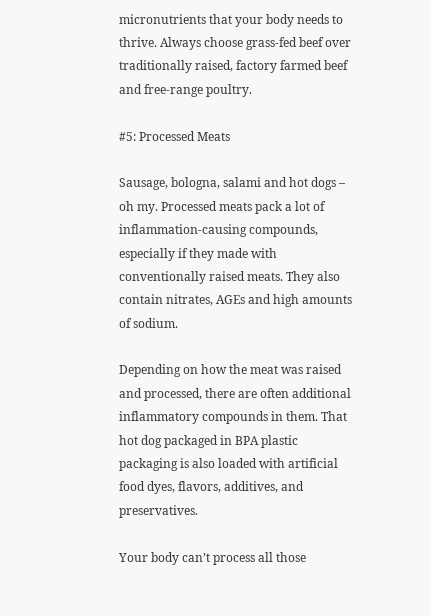micronutrients that your body needs to thrive. Always choose grass-fed beef over traditionally raised, factory farmed beef and free-range poultry.

#5: Processed Meats

Sausage, bologna, salami and hot dogs – oh my. Processed meats pack a lot of inflammation-causing compounds, especially if they made with conventionally raised meats. They also contain nitrates, AGEs and high amounts of sodium.

Depending on how the meat was raised and processed, there are often additional inflammatory compounds in them. That hot dog packaged in BPA plastic packaging is also loaded with artificial food dyes, flavors, additives, and preservatives.

Your body can’t process all those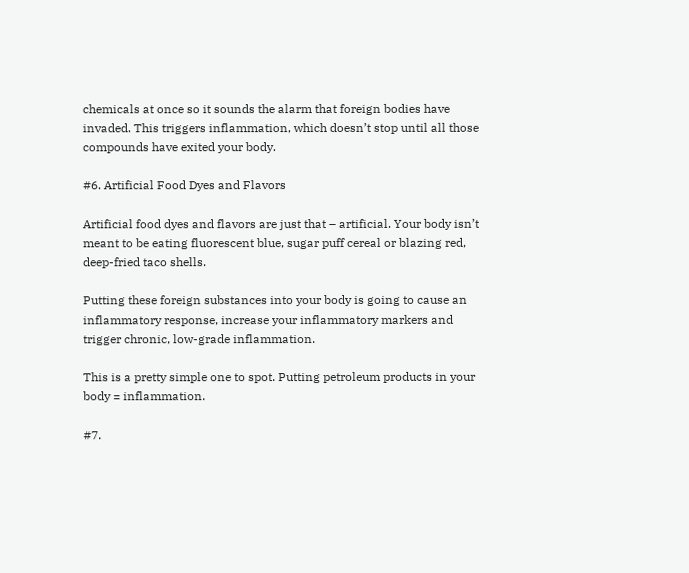chemicals at once so it sounds the alarm that foreign bodies have invaded. This triggers inflammation, which doesn’t stop until all those compounds have exited your body.

#6. Artificial Food Dyes and Flavors

Artificial food dyes and flavors are just that – artificial. Your body isn’t meant to be eating fluorescent blue, sugar puff cereal or blazing red, deep-fried taco shells.

Putting these foreign substances into your body is going to cause an inflammatory response, increase your inflammatory markers and trigger chronic, low-grade inflammation.

This is a pretty simple one to spot. Putting petroleum products in your body = inflammation.

#7.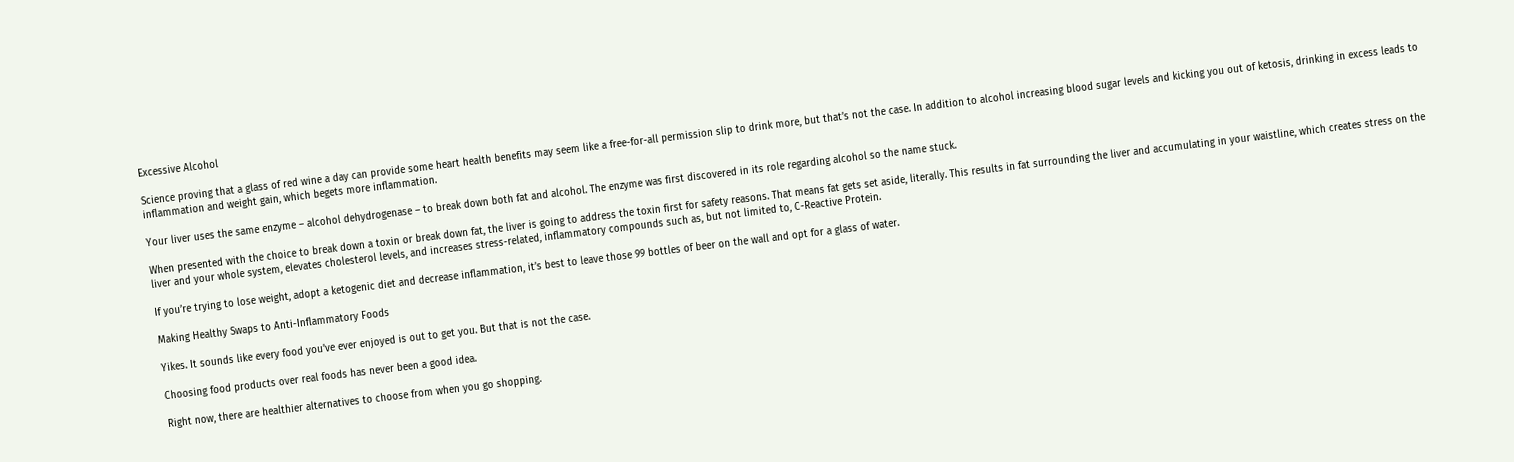Excessive Alcohol

Science proving that a glass of red wine a day can provide some heart health benefits may seem like a free-for-all permission slip to drink more, but that’s not the case. In addition to alcohol increasing blood sugar levels and kicking you out of ketosis, drinking in excess leads to inflammation and weight gain, which begets more inflammation.

Your liver uses the same enzyme – alcohol dehydrogenase – to break down both fat and alcohol. The enzyme was first discovered in its role regarding alcohol so the name stuck.

When presented with the choice to break down a toxin or break down fat, the liver is going to address the toxin first for safety reasons. That means fat gets set aside, literally. This results in fat surrounding the liver and accumulating in your waistline, which creates stress on the liver and your whole system, elevates cholesterol levels, and increases stress-related, inflammatory compounds such as, but not limited to, C-Reactive Protein.

If you’re trying to lose weight, adopt a ketogenic diet and decrease inflammation, it’s best to leave those 99 bottles of beer on the wall and opt for a glass of water.

Making Healthy Swaps to Anti-Inflammatory Foods

Yikes. It sounds like every food you’ve ever enjoyed is out to get you. But that is not the case.

Choosing food products over real foods has never been a good idea.

Right now, there are healthier alternatives to choose from when you go shopping.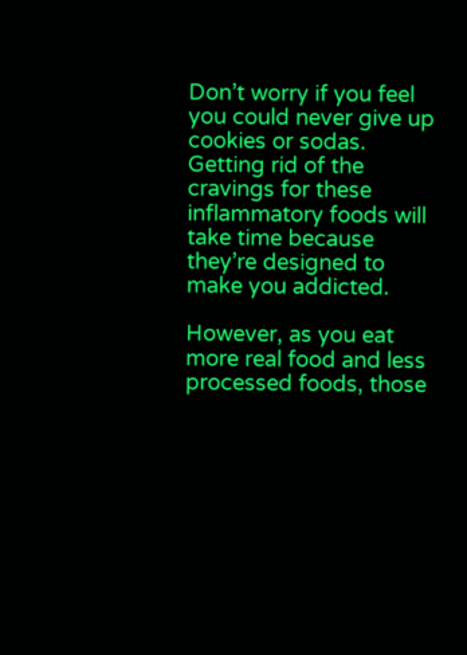Don’t worry if you feel you could never give up cookies or sodas. Getting rid of the cravings for these inflammatory foods will take time because they’re designed to make you addicted.

However, as you eat more real food and less processed foods, those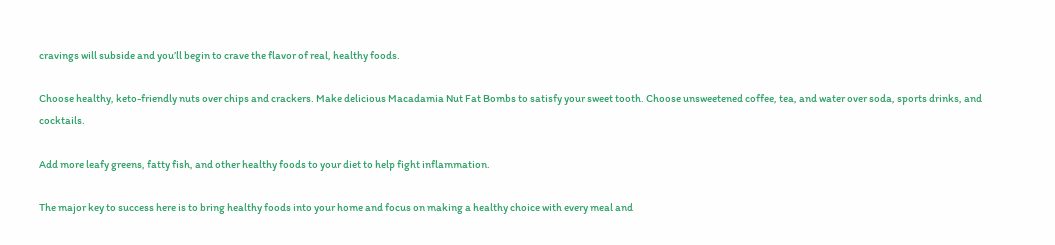cravings will subside and you’ll begin to crave the flavor of real, healthy foods.

Choose healthy, keto-friendly nuts over chips and crackers. Make delicious Macadamia Nut Fat Bombs to satisfy your sweet tooth. Choose unsweetened coffee, tea, and water over soda, sports drinks, and cocktails.

Add more leafy greens, fatty fish, and other healthy foods to your diet to help fight inflammation.

The major key to success here is to bring healthy foods into your home and focus on making a healthy choice with every meal and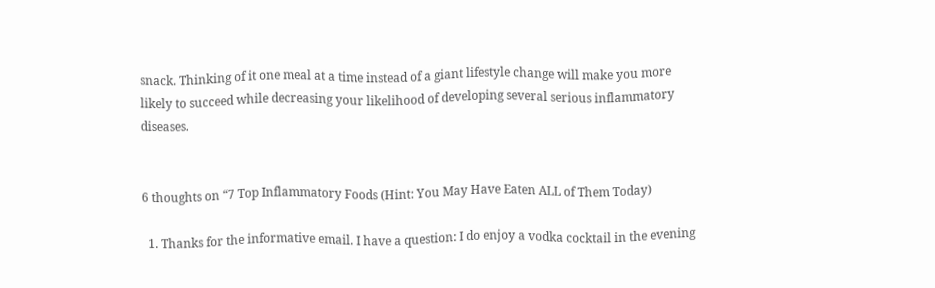snack. Thinking of it one meal at a time instead of a giant lifestyle change will make you more likely to succeed while decreasing your likelihood of developing several serious inflammatory diseases.


6 thoughts on “7 Top Inflammatory Foods (Hint: You May Have Eaten ALL of Them Today)

  1. Thanks for the informative email. I have a question: I do enjoy a vodka cocktail in the evening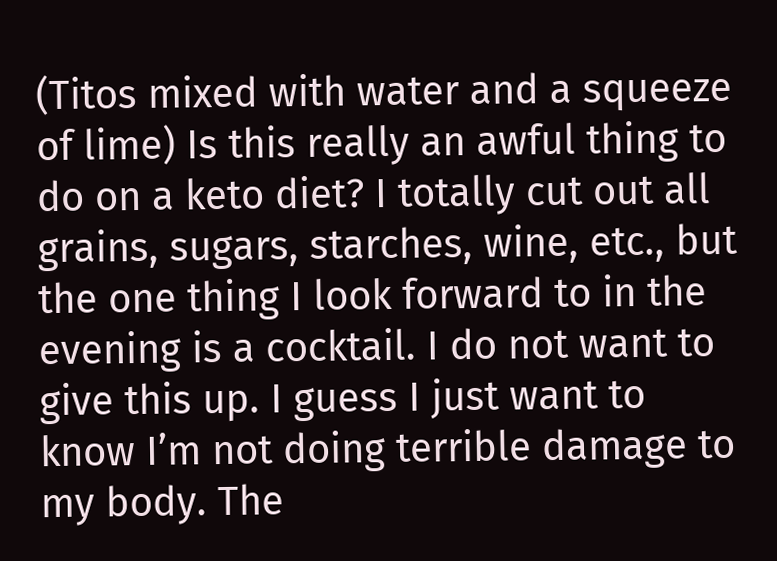(Titos mixed with water and a squeeze of lime) Is this really an awful thing to do on a keto diet? I totally cut out all grains, sugars, starches, wine, etc., but the one thing I look forward to in the evening is a cocktail. I do not want to give this up. I guess I just want to know I’m not doing terrible damage to my body. The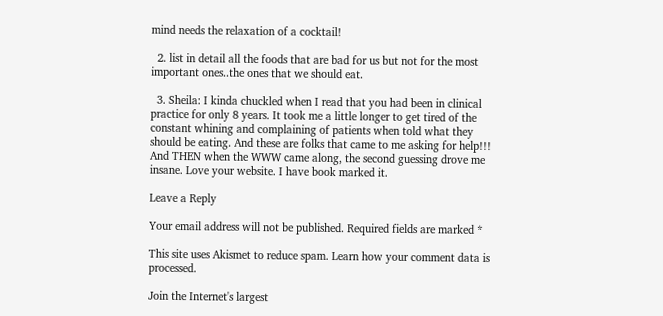mind needs the relaxation of a cocktail!

  2. list in detail all the foods that are bad for us but not for the most important ones..the ones that we should eat.

  3. Sheila: I kinda chuckled when I read that you had been in clinical practice for only 8 years. It took me a little longer to get tired of the constant whining and complaining of patients when told what they should be eating. And these are folks that came to me asking for help!!! And THEN when the WWW came along, the second guessing drove me insane. Love your website. I have book marked it.

Leave a Reply

Your email address will not be published. Required fields are marked *

This site uses Akismet to reduce spam. Learn how your comment data is processed.

Join the Internet's largest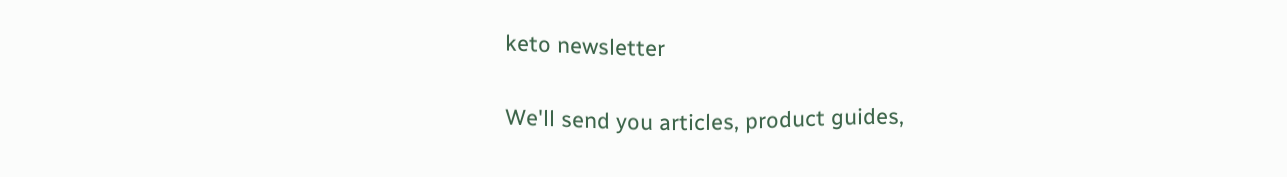keto newsletter

We'll send you articles, product guides,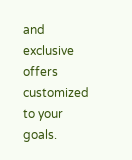and exclusive offers customized to your goals.